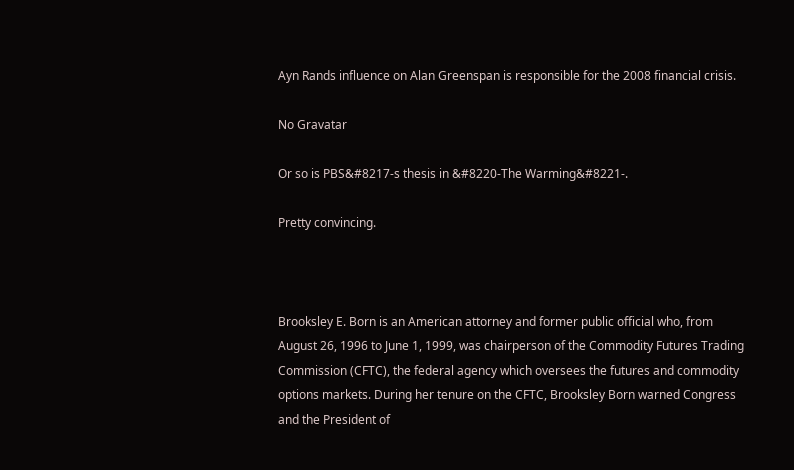Ayn Rands influence on Alan Greenspan is responsible for the 2008 financial crisis.

No Gravatar

Or so is PBS&#8217-s thesis in &#8220-The Warming&#8221-.

Pretty convincing.



Brooksley E. Born is an American attorney and former public official who, from August 26, 1996 to June 1, 1999, was chairperson of the Commodity Futures Trading Commission (CFTC), the federal agency which oversees the futures and commodity options markets. During her tenure on the CFTC, Brooksley Born warned Congress and the President of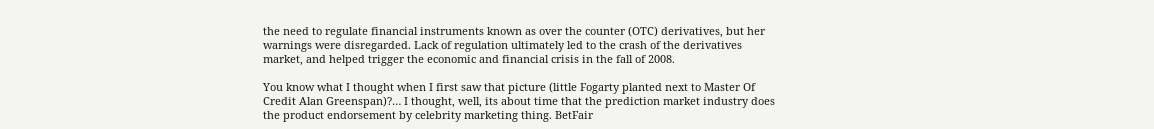the need to regulate financial instruments known as over the counter (OTC) derivatives, but her warnings were disregarded. Lack of regulation ultimately led to the crash of the derivatives market, and helped trigger the economic and financial crisis in the fall of 2008.

You know what I thought when I first saw that picture (little Fogarty planted next to Master Of Credit Alan Greenspan)?… I thought, well, its about time that the prediction market industry does the product endorsement by celebrity marketing thing. BetFair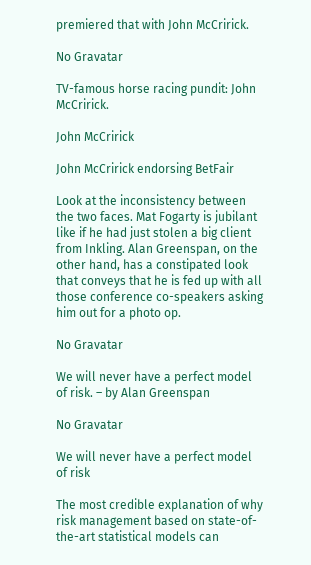premiered that with John McCririck.

No Gravatar

TV-famous horse racing pundit: John McCririck.

John McCririck

John McCririck endorsing BetFair

Look at the inconsistency between the two faces. Mat Fogarty is jubilant like if he had just stolen a big client from Inkling. Alan Greenspan, on the other hand, has a constipated look that conveys that he is fed up with all those conference co-speakers asking him out for a photo op.

No Gravatar

We will never have a perfect model of risk. – by Alan Greenspan

No Gravatar

We will never have a perfect model of risk

The most credible explanation of why risk management based on state-of-the-art statistical models can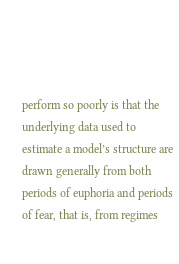perform so poorly is that the underlying data used to estimate a model’s structure are drawn generally from both periods of euphoria and periods of fear, that is, from regimes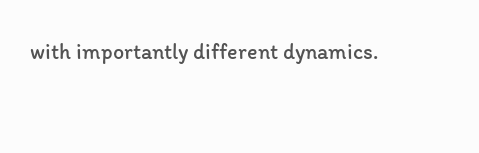with importantly different dynamics.